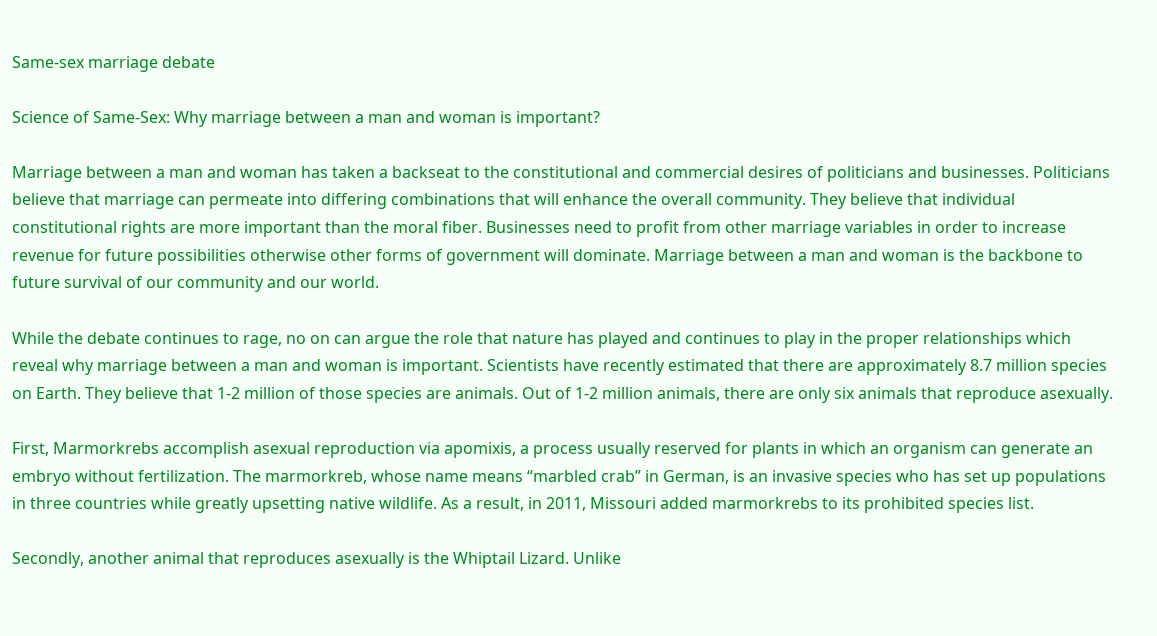Same-sex marriage debate

Science of Same-Sex: Why marriage between a man and woman is important?

Marriage between a man and woman has taken a backseat to the constitutional and commercial desires of politicians and businesses. Politicians believe that marriage can permeate into differing combinations that will enhance the overall community. They believe that individual constitutional rights are more important than the moral fiber. Businesses need to profit from other marriage variables in order to increase revenue for future possibilities otherwise other forms of government will dominate. Marriage between a man and woman is the backbone to future survival of our community and our world.

While the debate continues to rage, no on can argue the role that nature has played and continues to play in the proper relationships which reveal why marriage between a man and woman is important. Scientists have recently estimated that there are approximately 8.7 million species on Earth. They believe that 1-2 million of those species are animals. Out of 1-2 million animals, there are only six animals that reproduce asexually.

First, Marmorkrebs accomplish asexual reproduction via apomixis, a process usually reserved for plants in which an organism can generate an embryo without fertilization. The marmorkreb, whose name means “marbled crab” in German, is an invasive species who has set up populations in three countries while greatly upsetting native wildlife. As a result, in 2011, Missouri added marmorkrebs to its prohibited species list.

Secondly, another animal that reproduces asexually is the Whiptail Lizard. Unlike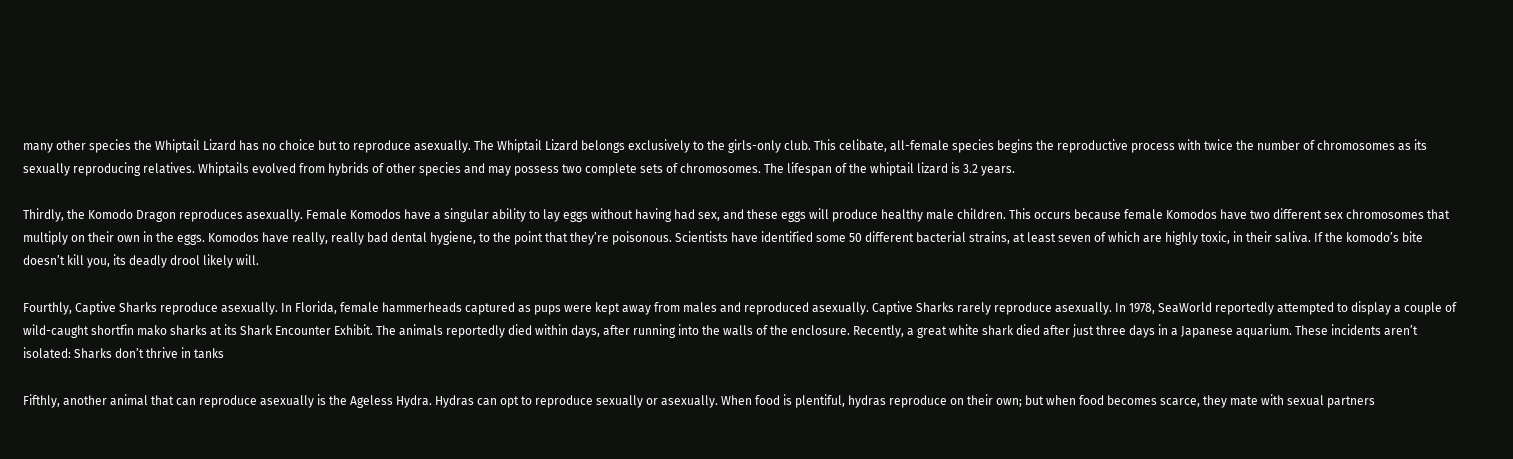many other species the Whiptail Lizard has no choice but to reproduce asexually. The Whiptail Lizard belongs exclusively to the girls-only club. This celibate, all-female species begins the reproductive process with twice the number of chromosomes as its sexually reproducing relatives. Whiptails evolved from hybrids of other species and may possess two complete sets of chromosomes. The lifespan of the whiptail lizard is 3.2 years.

Thirdly, the Komodo Dragon reproduces asexually. Female Komodos have a singular ability to lay eggs without having had sex, and these eggs will produce healthy male children. This occurs because female Komodos have two different sex chromosomes that multiply on their own in the eggs. Komodos have really, really bad dental hygiene, to the point that they’re poisonous. Scientists have identified some 50 different bacterial strains, at least seven of which are highly toxic, in their saliva. If the komodo’s bite doesn’t kill you, its deadly drool likely will.

Fourthly, Captive Sharks reproduce asexually. In Florida, female hammerheads captured as pups were kept away from males and reproduced asexually. Captive Sharks rarely reproduce asexually. In 1978, SeaWorld reportedly attempted to display a couple of wild-caught shortfin mako sharks at its Shark Encounter Exhibit. The animals reportedly died within days, after running into the walls of the enclosure. Recently, a great white shark died after just three days in a Japanese aquarium. These incidents aren’t isolated: Sharks don’t thrive in tanks

Fifthly, another animal that can reproduce asexually is the Ageless Hydra. Hydras can opt to reproduce sexually or asexually. When food is plentiful, hydras reproduce on their own; but when food becomes scarce, they mate with sexual partners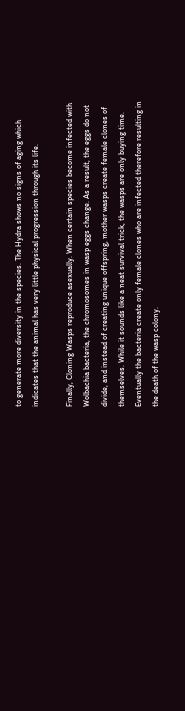to generate more diversity in the species. The Hydra shows no signs of aging which indicates that the animal has very little physical progression through its life.

Finally, Cloning Wasps reproduce asexually. When certain species become infected with Wolbachia bacteria, the chromosomes in wasp eggs change. As a result, the eggs do not divide, and instead of creating unique offspring, mother wasps create female clones of themselves. While it sounds like a neat survival trick, the wasps are only buying time. Eventually the bacteria create only female clones who are infected therefore resulting in the death of the wasp colony.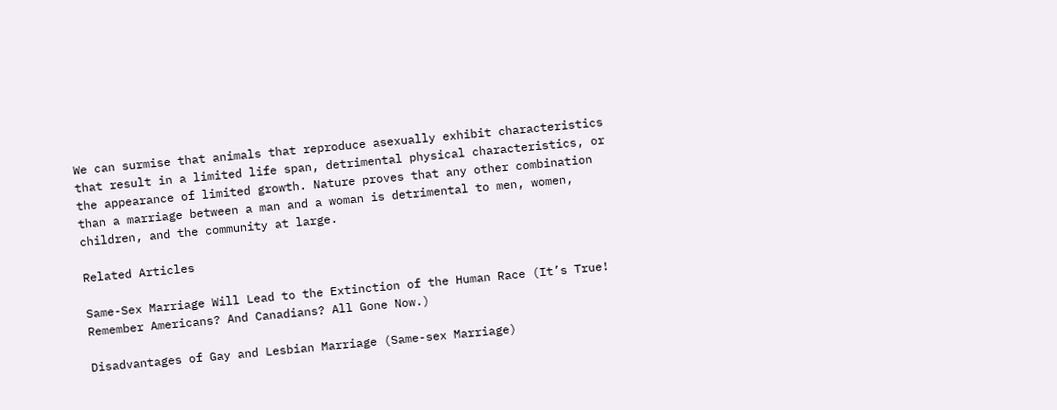We can surmise that animals that reproduce asexually exhibit characteristics that result in a limited life span, detrimental physical characteristics, or the appearance of limited growth. Nature proves that any other combination than a marriage between a man and a woman is detrimental to men, women, children, and the community at large.

Related Articles

Same-Sex Marriage Will Lead to the Extinction of the Human Race (It’s True! Remember Americans? And Canadians? All Gone Now.)

Disadvantages of Gay and Lesbian Marriage (Same-sex Marriage)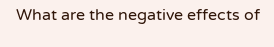What are the negative effects of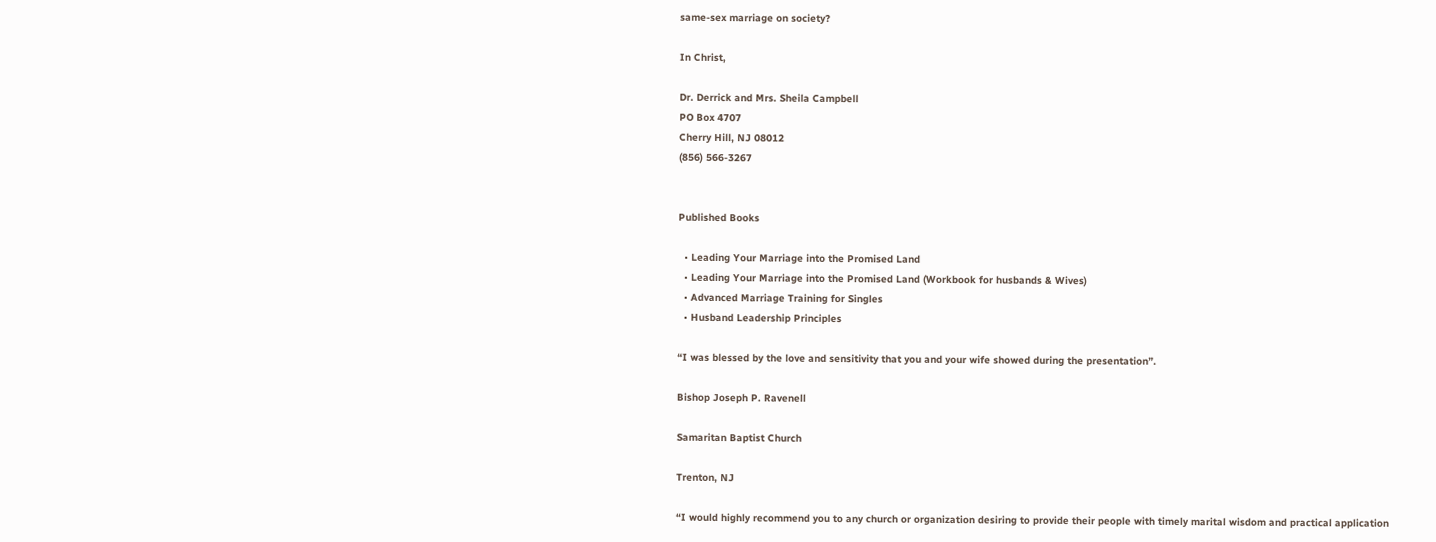same-sex marriage on society?

In Christ,

Dr. Derrick and Mrs. Sheila Campbell
PO Box 4707
Cherry Hill, NJ 08012
(856) 566-3267


Published Books

  • Leading Your Marriage into the Promised Land
  • Leading Your Marriage into the Promised Land (Workbook for husbands & Wives)
  • Advanced Marriage Training for Singles
  • Husband Leadership Principles

“I was blessed by the love and sensitivity that you and your wife showed during the presentation”.

Bishop Joseph P. Ravenell

Samaritan Baptist Church

Trenton, NJ

“I would highly recommend you to any church or organization desiring to provide their people with timely marital wisdom and practical application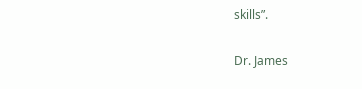skills”.

Dr. James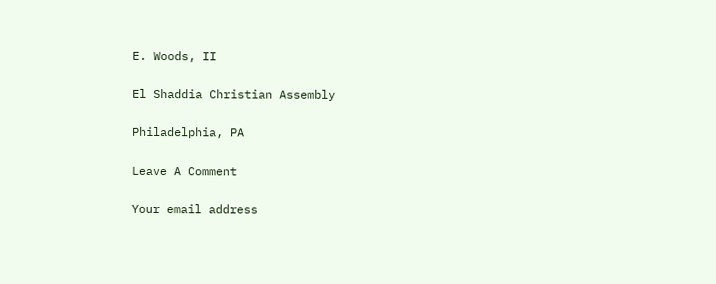E. Woods, II

El Shaddia Christian Assembly

Philadelphia, PA

Leave A Comment

Your email address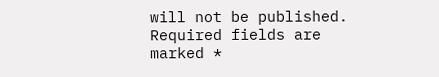will not be published. Required fields are marked *